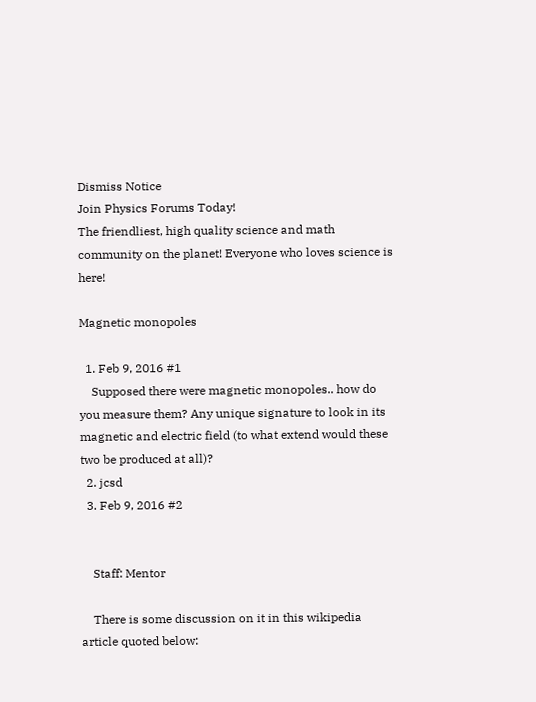Dismiss Notice
Join Physics Forums Today!
The friendliest, high quality science and math community on the planet! Everyone who loves science is here!

Magnetic monopoles

  1. Feb 9, 2016 #1
    Supposed there were magnetic monopoles.. how do you measure them? Any unique signature to look in its magnetic and electric field (to what extend would these two be produced at all)?
  2. jcsd
  3. Feb 9, 2016 #2


    Staff: Mentor

    There is some discussion on it in this wikipedia article quoted below: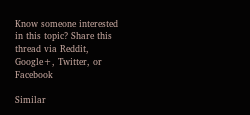Know someone interested in this topic? Share this thread via Reddit, Google+, Twitter, or Facebook

Similar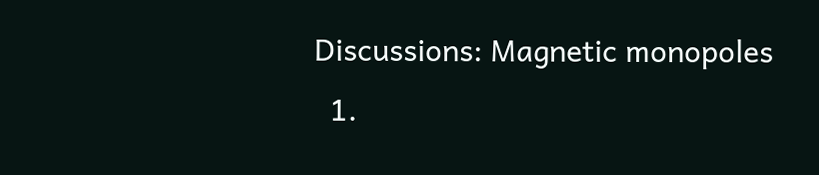Discussions: Magnetic monopoles
  1.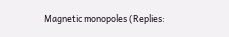Magnetic monopoles (Replies: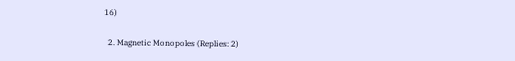16)

  2. Magnetic Monopoles (Replies: 2)